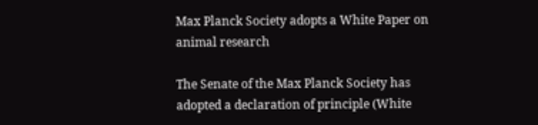Max Planck Society adopts a White Paper on animal research

The Senate of the Max Planck Society has adopted a declaration of principle (White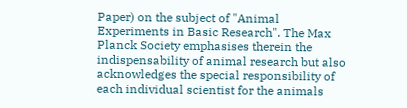Paper) on the subject of "Animal Experiments in Basic Research". The Max Planck Society emphasises therein the indispensability of animal research but also acknowledges the special responsibility of each individual scientist for the animals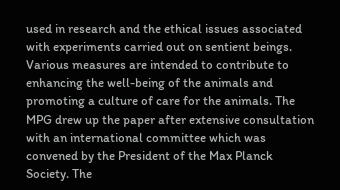used in research and the ethical issues associated with experiments carried out on sentient beings. Various measures are intended to contribute to enhancing the well-being of the animals and promoting a culture of care for the animals. The MPG drew up the paper after extensive consultation with an international committee which was convened by the President of the Max Planck Society. The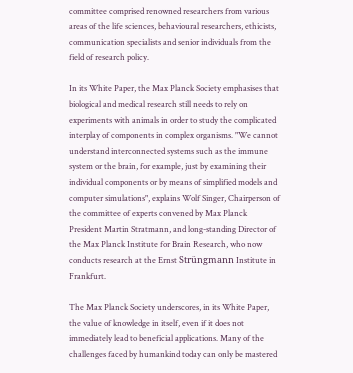committee comprised renowned researchers from various areas of the life sciences, behavioural researchers, ethicists, communication specialists and senior individuals from the field of research policy.

In its White Paper, the Max Planck Society emphasises that biological and medical research still needs to rely on experiments with animals in order to study the complicated interplay of components in complex organisms. "We cannot understand interconnected systems such as the immune system or the brain, for example, just by examining their individual components or by means of simplified models and computer simulations", explains Wolf Singer, Chairperson of the committee of experts convened by Max Planck President Martin Stratmann, and long-standing Director of the Max Planck Institute for Brain Research, who now conducts research at the Ernst Strüngmann Institute in Frankfurt.

The Max Planck Society underscores, in its White Paper, the value of knowledge in itself, even if it does not immediately lead to beneficial applications. Many of the challenges faced by humankind today can only be mastered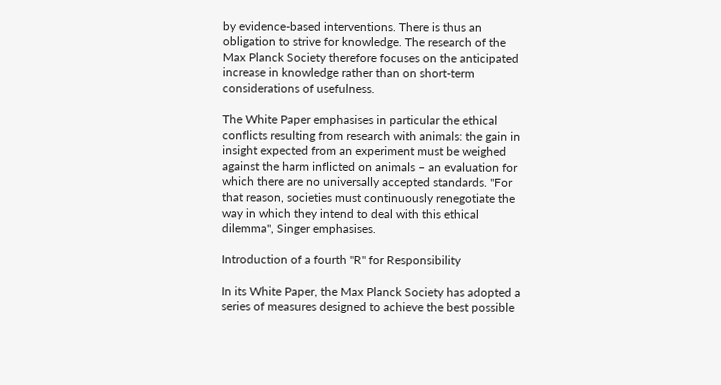by evidence-based interventions. There is thus an obligation to strive for knowledge. The research of the Max Planck Society therefore focuses on the anticipated increase in knowledge rather than on short-term considerations of usefulness.

The White Paper emphasises in particular the ethical conflicts resulting from research with animals: the gain in insight expected from an experiment must be weighed against the harm inflicted on animals – an evaluation for which there are no universally accepted standards. "For that reason, societies must continuously renegotiate the way in which they intend to deal with this ethical dilemma", Singer emphasises.

Introduction of a fourth "R" for Responsibility

In its White Paper, the Max Planck Society has adopted a series of measures designed to achieve the best possible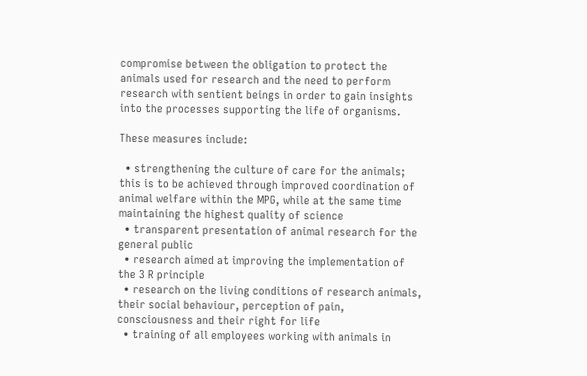compromise between the obligation to protect the animals used for research and the need to perform research with sentient beings in order to gain insights into the processes supporting the life of organisms.

These measures include:

  • strengthening the culture of care for the animals; this is to be achieved through improved coordination of animal welfare within the MPG, while at the same time maintaining the highest quality of science
  • transparent presentation of animal research for the general public
  • research aimed at improving the implementation of the 3 R principle
  • research on the living conditions of research animals, their social behaviour, perception of pain, consciousness and their right for life
  • training of all employees working with animals in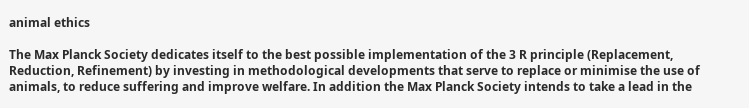animal ethics

The Max Planck Society dedicates itself to the best possible implementation of the 3 R principle (Replacement, Reduction, Refinement) by investing in methodological developments that serve to replace or minimise the use of animals, to reduce suffering and improve welfare. In addition the Max Planck Society intends to take a lead in the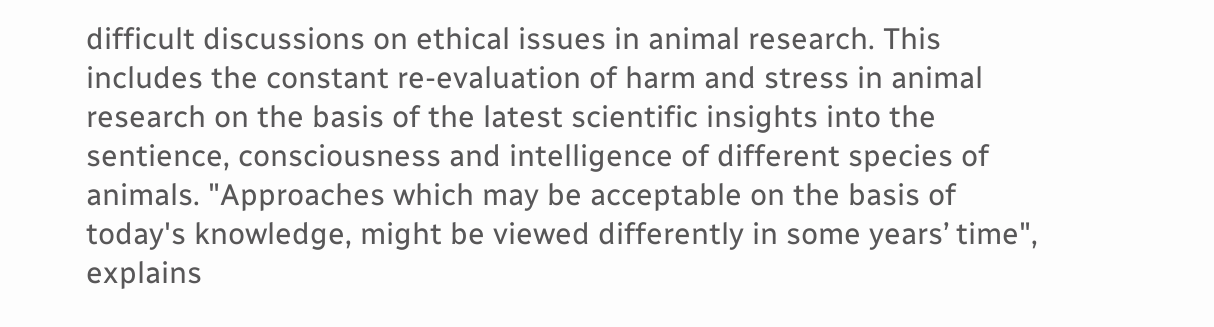difficult discussions on ethical issues in animal research. This includes the constant re-evaluation of harm and stress in animal research on the basis of the latest scientific insights into the sentience, consciousness and intelligence of different species of animals. "Approaches which may be acceptable on the basis of today's knowledge, might be viewed differently in some years’ time", explains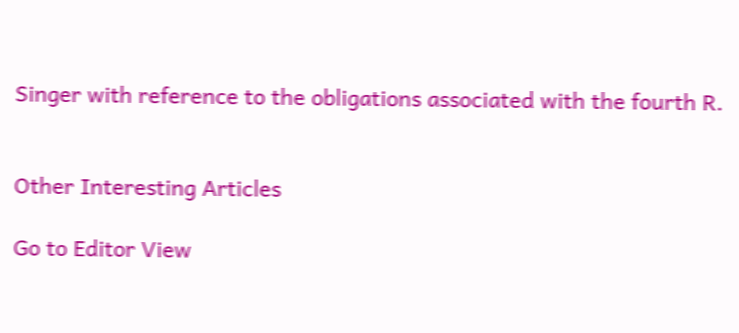Singer with reference to the obligations associated with the fourth R.


Other Interesting Articles

Go to Editor View